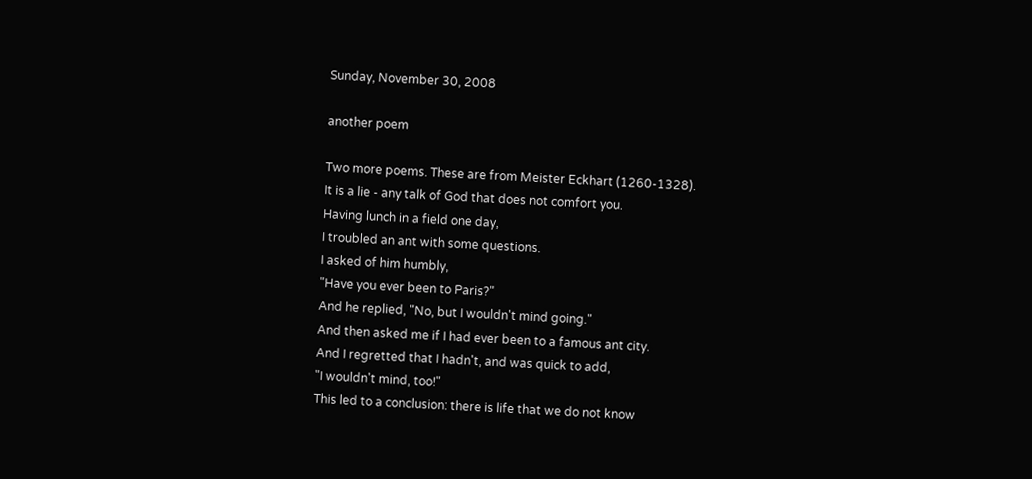Sunday, November 30, 2008

another poem

Two more poems. These are from Meister Eckhart (1260-1328).
It is a lie - any talk of God that does not comfort you.
Having lunch in a field one day,
I troubled an ant with some questions.
I asked of him humbly,
"Have you ever been to Paris?"
And he replied, "No, but I wouldn't mind going."
And then asked me if I had ever been to a famous ant city.
And I regretted that I hadn't, and was quick to add,
"I wouldn't mind, too!"
This led to a conclusion: there is life that we do not know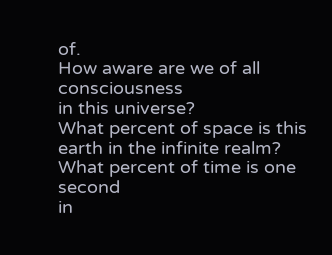of.
How aware are we of all consciousness
in this universe?
What percent of space is this earth in the infinite realm?
What percent of time is one second
in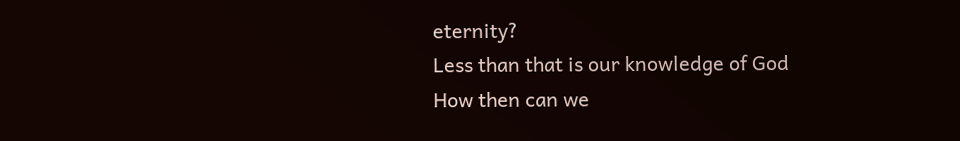eternity?
Less than that is our knowledge of God
How then can we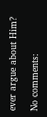ever argue about Him?

No comments: